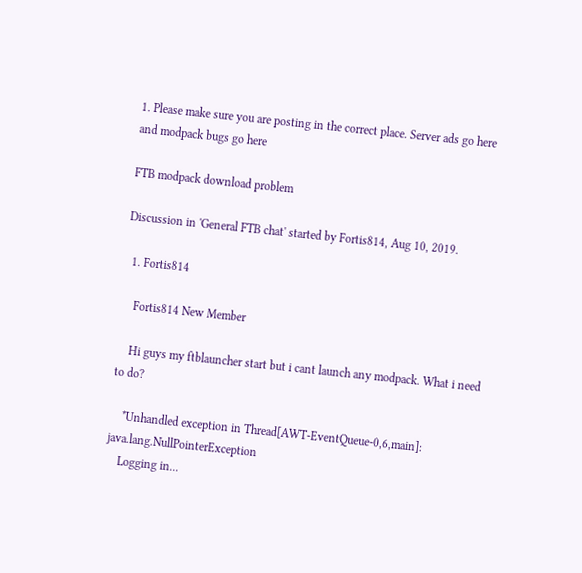1. Please make sure you are posting in the correct place. Server ads go here and modpack bugs go here

FTB modpack download problem

Discussion in 'General FTB chat' started by Fortis814, Aug 10, 2019.

  1. Fortis814

    Fortis814 New Member

    Hi guys my ftblauncher start but i cant launch any modpack. What i need to do?

    *Unhandled exception in Thread[AWT-EventQueue-0,6,main]: java.lang.NullPointerException
    Logging in...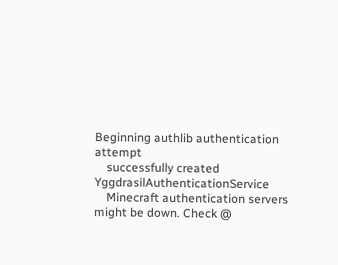Beginning authlib authentication attempt
    successfully created YggdrasilAuthenticationService
    Minecraft authentication servers might be down. Check @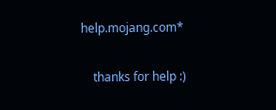help.mojang.com*

    thanks for help :)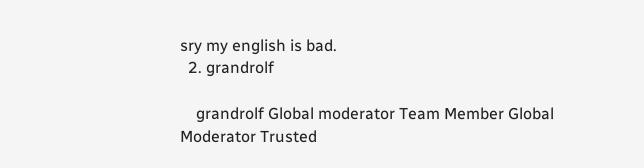sry my english is bad.
  2. grandrolf

    grandrolf Global moderator Team Member Global Moderator Trusted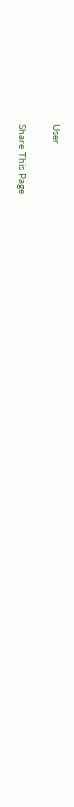User

Share This Page